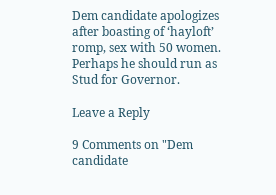Dem candidate apologizes after boasting of ‘hayloft’ romp, sex with 50 women. Perhaps he should run as Stud for Governor.

Leave a Reply

9 Comments on "Dem candidate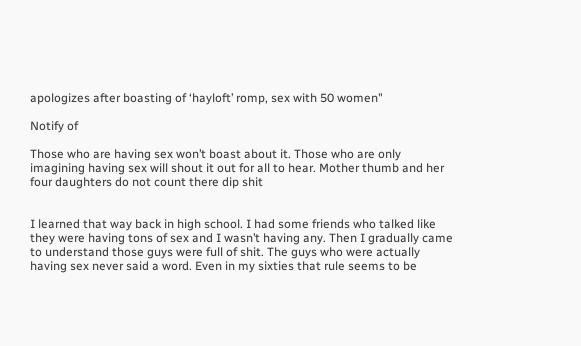apologizes after boasting of ‘hayloft’ romp, sex with 50 women"

Notify of

Those who are having sex won’t boast about it. Those who are only imagining having sex will shout it out for all to hear. Mother thumb and her four daughters do not count there dip shit


I learned that way back in high school. I had some friends who talked like they were having tons of sex and I wasn’t having any. Then I gradually came to understand those guys were full of shit. The guys who were actually having sex never said a word. Even in my sixties that rule seems to be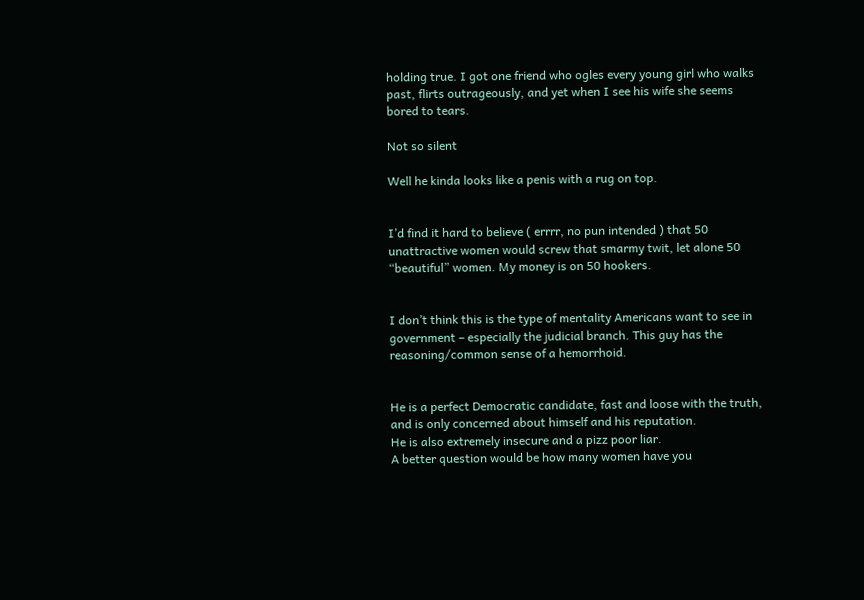holding true. I got one friend who ogles every young girl who walks past, flirts outrageously, and yet when I see his wife she seems bored to tears.

Not so silent

Well he kinda looks like a penis with a rug on top.


I’d find it hard to believe ( errrr, no pun intended ) that 50 unattractive women would screw that smarmy twit, let alone 50 “beautiful” women. My money is on 50 hookers.


I don’t think this is the type of mentality Americans want to see in government – especially the judicial branch. This guy has the reasoning/common sense of a hemorrhoid.


He is a perfect Democratic candidate, fast and loose with the truth, and is only concerned about himself and his reputation.
He is also extremely insecure and a pizz poor liar.
A better question would be how many women have you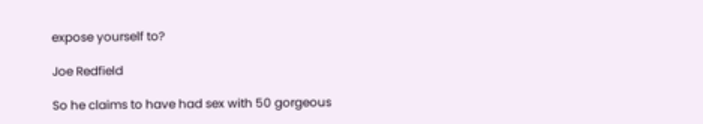expose yourself to?

Joe Redfield

So he claims to have had sex with 50 gorgeous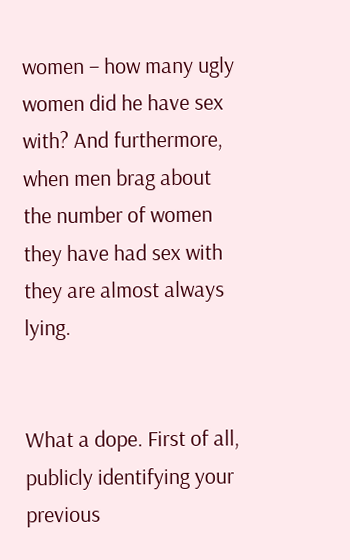women – how many ugly women did he have sex with? And furthermore, when men brag about the number of women they have had sex with they are almost always lying.


What a dope. First of all, publicly identifying your previous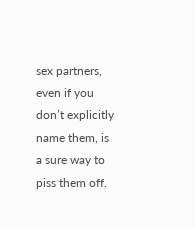sex partners, even if you don’t explicitly name them, is a sure way to piss them off.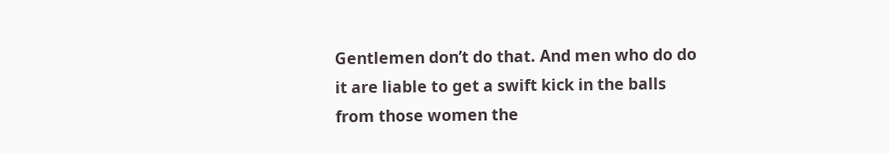Gentlemen don’t do that. And men who do do it are liable to get a swift kick in the balls from those women the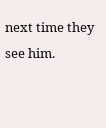next time they see him.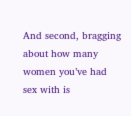And second, bragging about how many women you’ve had sex with is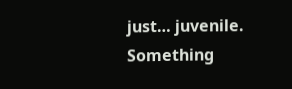just… juvenile. Something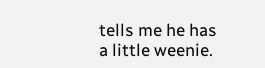tells me he has a little weenie.